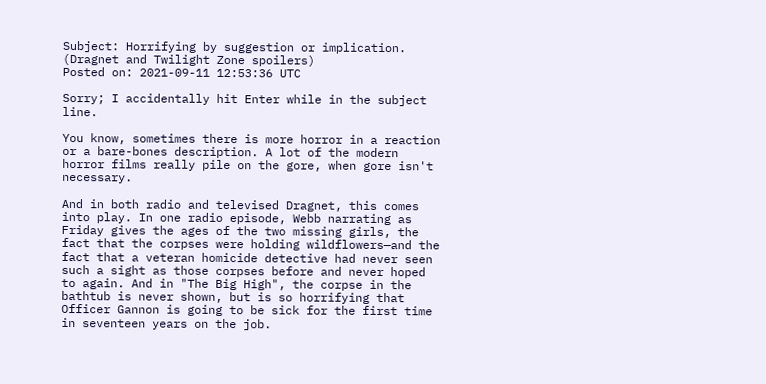Subject: Horrifying by suggestion or implication. (Dragnet and Twilight Zone spoilers)
Posted on: 2021-09-11 12:53:36 UTC

Sorry; I accidentally hit Enter while in the subject line.

You know, sometimes there is more horror in a reaction or a bare-bones description. A lot of the modern horror films really pile on the gore, when gore isn't necessary.

And in both radio and televised Dragnet, this comes into play. In one radio episode, Webb narrating as Friday gives the ages of the two missing girls, the fact that the corpses were holding wildflowers—and the fact that a veteran homicide detective had never seen such a sight as those corpses before and never hoped to again. And in "The Big High", the corpse in the bathtub is never shown, but is so horrifying that Officer Gannon is going to be sick for the first time in seventeen years on the job.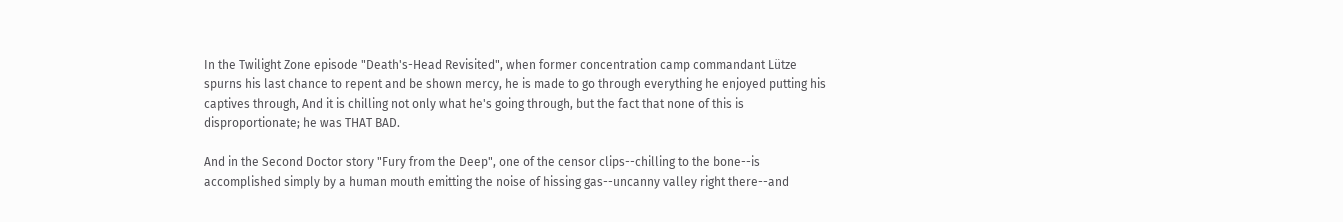In the Twilight Zone episode "Death's-Head Revisited", when former concentration camp commandant Lütze spurns his last chance to repent and be shown mercy, he is made to go through everything he enjoyed putting his captives through, And it is chilling not only what he's going through, but the fact that none of this is disproportionate; he was THAT BAD.

And in the Second Doctor story "Fury from the Deep", one of the censor clips--chilling to the bone--is accomplished simply by a human mouth emitting the noise of hissing gas--uncanny valley right there--and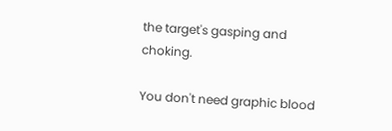the target's gasping and choking.

You don't need graphic blood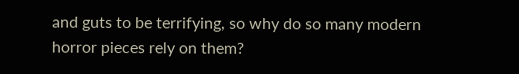and guts to be terrifying, so why do so many modern horror pieces rely on them?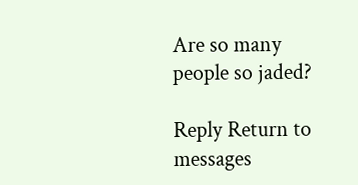Are so many people so jaded?

Reply Return to messages